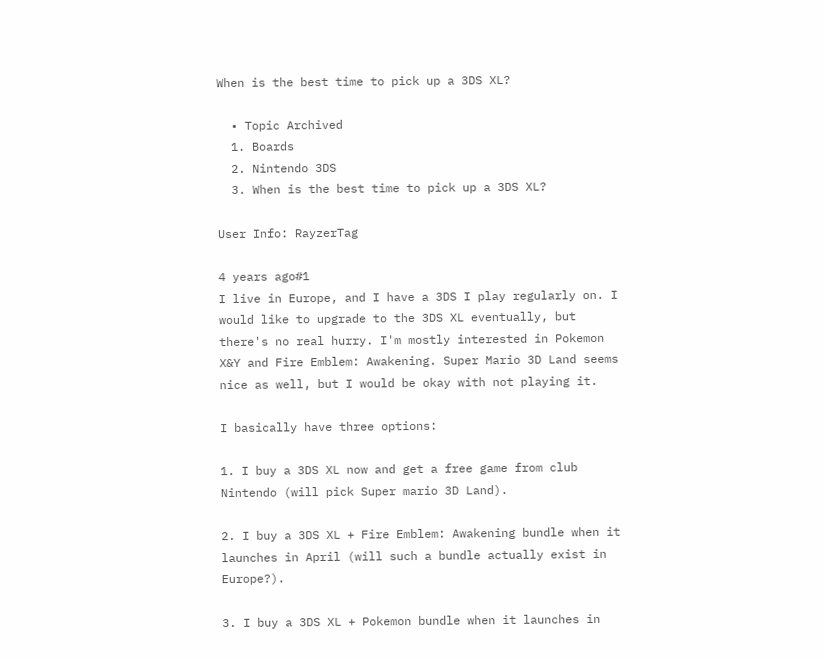When is the best time to pick up a 3DS XL?

  • Topic Archived
  1. Boards
  2. Nintendo 3DS
  3. When is the best time to pick up a 3DS XL?

User Info: RayzerTag

4 years ago#1
I live in Europe, and I have a 3DS I play regularly on. I would like to upgrade to the 3DS XL eventually, but there's no real hurry. I'm mostly interested in Pokemon X&Y and Fire Emblem: Awakening. Super Mario 3D Land seems nice as well, but I would be okay with not playing it.

I basically have three options:

1. I buy a 3DS XL now and get a free game from club Nintendo (will pick Super mario 3D Land).

2. I buy a 3DS XL + Fire Emblem: Awakening bundle when it launches in April (will such a bundle actually exist in Europe?).

3. I buy a 3DS XL + Pokemon bundle when it launches in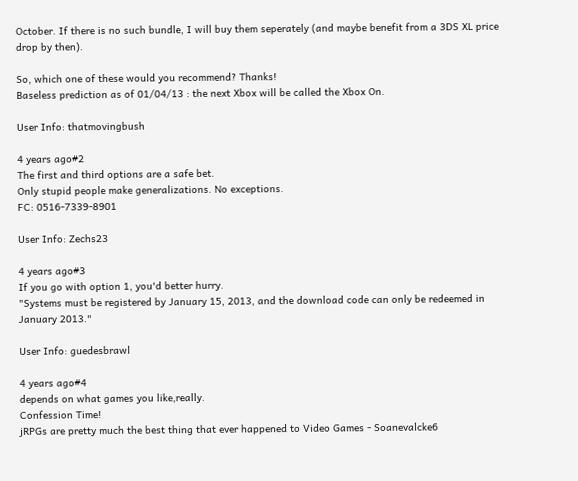October. If there is no such bundle, I will buy them seperately (and maybe benefit from a 3DS XL price drop by then).

So, which one of these would you recommend? Thanks!
Baseless prediction as of 01/04/13 : the next Xbox will be called the Xbox On.

User Info: thatmovingbush

4 years ago#2
The first and third options are a safe bet.
Only stupid people make generalizations. No exceptions.
FC: 0516-7339-8901

User Info: Zechs23

4 years ago#3
If you go with option 1, you'd better hurry.
"Systems must be registered by January 15, 2013, and the download code can only be redeemed in January 2013."

User Info: guedesbrawl

4 years ago#4
depends on what games you like,really.
Confession Time!
jRPGs are pretty much the best thing that ever happened to Video Games - Soanevalcke6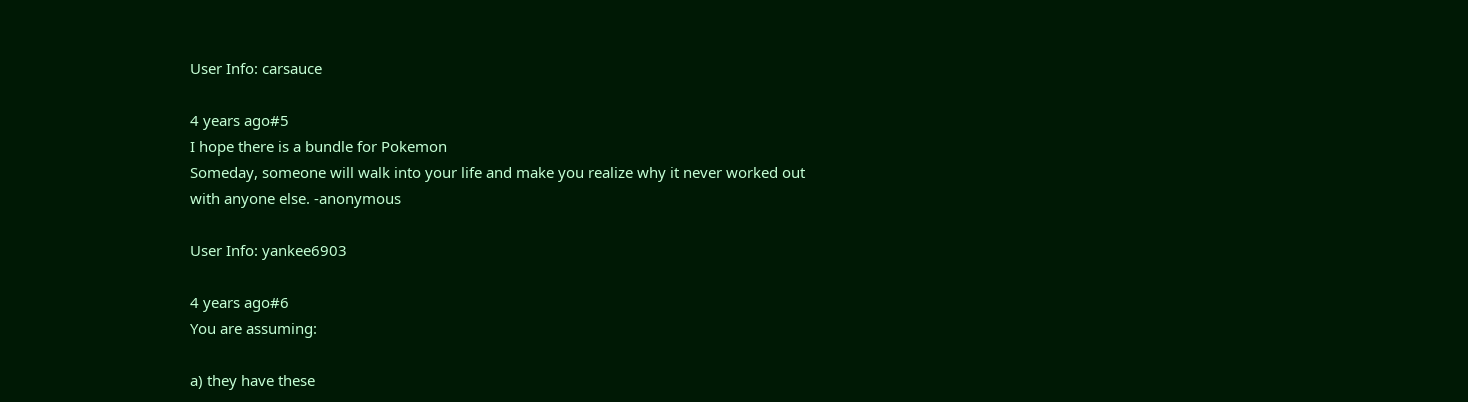User Info: carsauce

4 years ago#5
I hope there is a bundle for Pokemon
Someday, someone will walk into your life and make you realize why it never worked out with anyone else. -anonymous

User Info: yankee6903

4 years ago#6
You are assuming:

a) they have these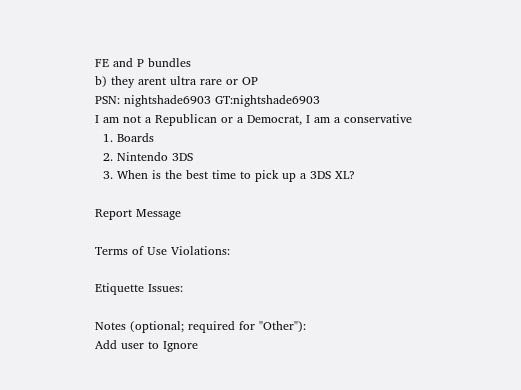FE and P bundles
b) they arent ultra rare or OP
PSN: nightshade6903 GT:nightshade6903
I am not a Republican or a Democrat, I am a conservative
  1. Boards
  2. Nintendo 3DS
  3. When is the best time to pick up a 3DS XL?

Report Message

Terms of Use Violations:

Etiquette Issues:

Notes (optional; required for "Other"):
Add user to Ignore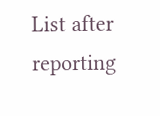List after reporting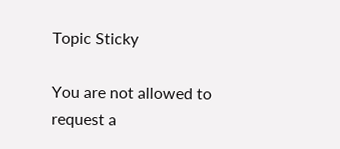Topic Sticky

You are not allowed to request a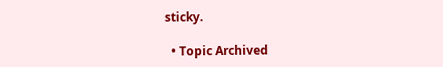sticky.

  • Topic Archived